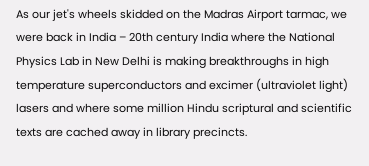As our jet's wheels skidded on the Madras Airport tarmac, we were back in India – 20th century India where the National Physics Lab in New Delhi is making breakthroughs in high temperature superconductors and excimer (ultraviolet light) lasers and where some million Hindu scriptural and scientific texts are cached away in library precincts.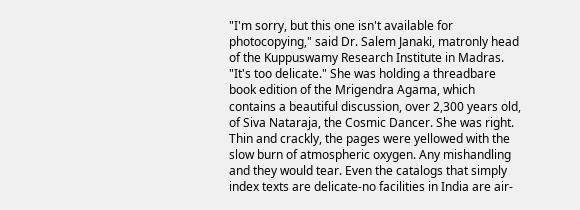"I'm sorry, but this one isn't available for photocopying," said Dr. Salem Janaki, matronly head of the Kuppuswamy Research Institute in Madras. "It's too delicate." She was holding a threadbare book edition of the Mrigendra Agama, which contains a beautiful discussion, over 2,300 years old, of Siva Nataraja, the Cosmic Dancer. She was right. Thin and crackly, the pages were yellowed with the slow burn of atmospheric oxygen. Any mishandling and they would tear. Even the catalogs that simply index texts are delicate-no facilities in India are air-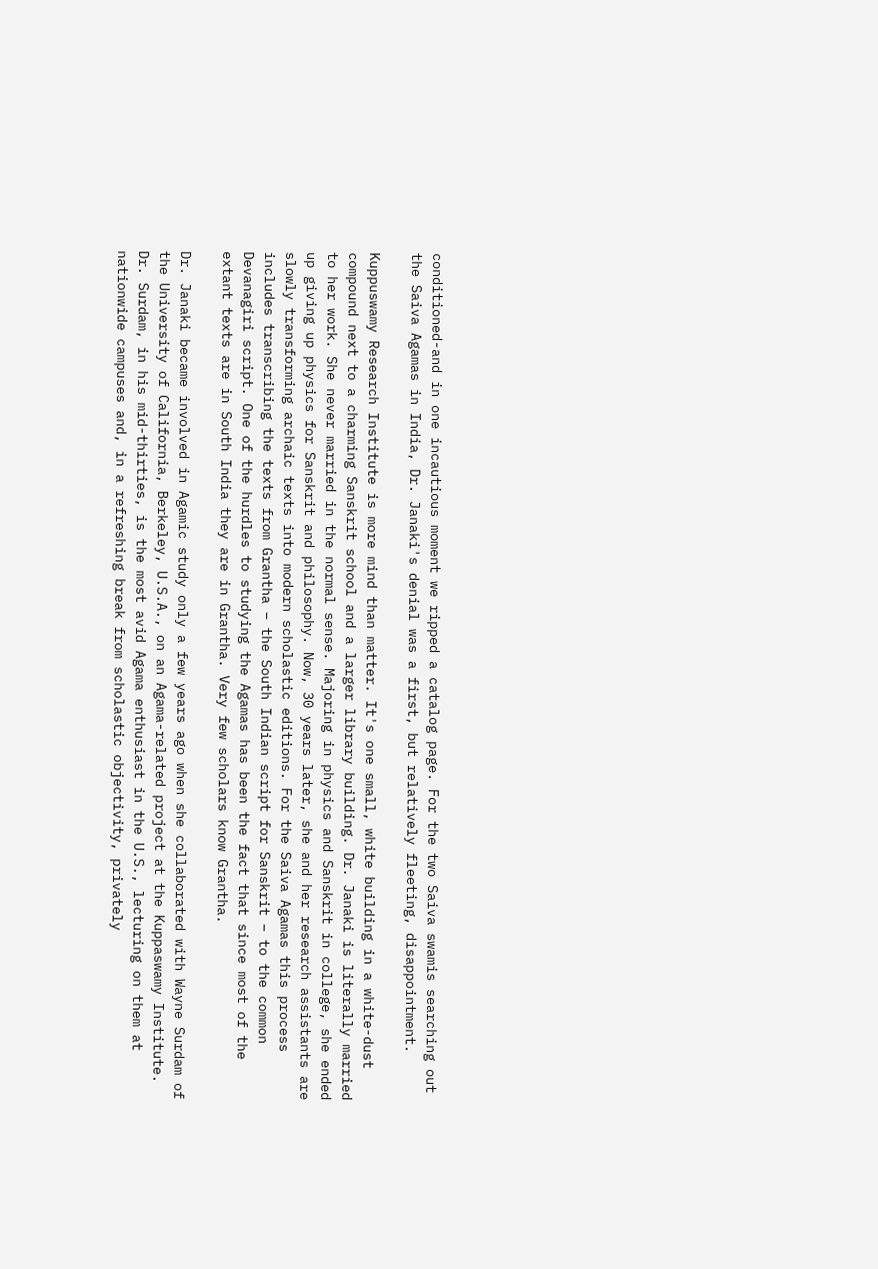conditioned-and in one incautious moment we ripped a catalog page. For the two Saiva swamis searching out the Saiva Agamas in India, Dr. Janaki's denial was a first, but relatively fleeting, disappointment.

Kuppuswamy Research Institute is more mind than matter. It's one small, white building in a white-dust compound next to a charming Sanskrit school and a larger library building. Dr. Janaki is literally married to her work. She never married in the normal sense. Majoring in physics and Sanskrit in college, she ended up giving up physics for Sanskrit and philosophy. Now, 30 years later, she and her research assistants are slowly transforming archaic texts into modern scholastic editions. For the Saiva Agamas this process includes transcribing the texts from Grantha – the South Indian script for Sanskrit – to the common Devanagiri script. One of the hurdles to studying the Agamas has been the fact that since most of the extant texts are in South India they are in Grantha. Very few scholars know Grantha.

Dr. Janaki became involved in Agamic study only a few years ago when she collaborated with Wayne Surdam of the University of California, Berkeley, U.S.A., on an Agama-related project at the Kuppaswamy Institute. Dr. Surdam, in his mid-thirties, is the most avid Agama enthusiast in the U.S., lecturing on them at nationwide campuses and, in a refreshing break from scholastic objectivity, privately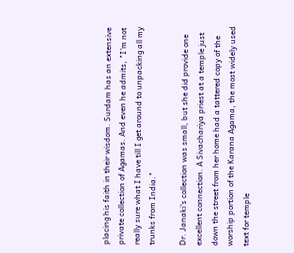placing his faith in their wisdom. Surdam has an extensive private collection of Agamas. And even he admits, "I'm not really sure what I have till I get around to unpacking all my trunks from India."

Dr. Janaki's collection was small, but she did provide one excellent connection. A Sivachariya priest at a temple just down the street from her home had a tattered copy of the worship portion of the Karana Agama, the most widely used text for temple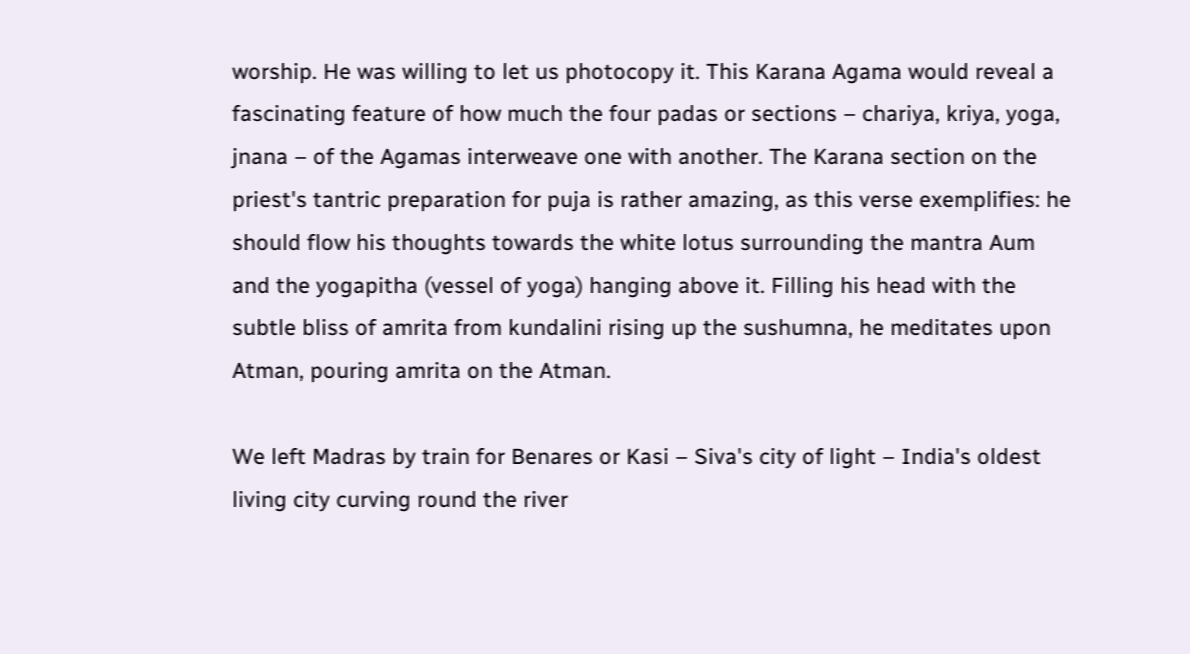worship. He was willing to let us photocopy it. This Karana Agama would reveal a fascinating feature of how much the four padas or sections – chariya, kriya, yoga, jnana – of the Agamas interweave one with another. The Karana section on the priest's tantric preparation for puja is rather amazing, as this verse exemplifies: he should flow his thoughts towards the white lotus surrounding the mantra Aum and the yogapitha (vessel of yoga) hanging above it. Filling his head with the subtle bliss of amrita from kundalini rising up the sushumna, he meditates upon Atman, pouring amrita on the Atman.

We left Madras by train for Benares or Kasi – Siva's city of light – India's oldest living city curving round the river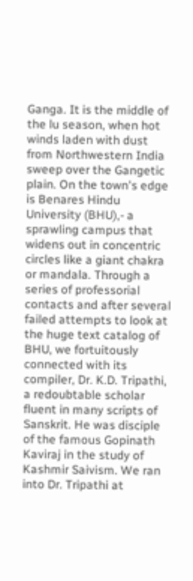Ganga. It is the middle of the lu season, when hot winds laden with dust from Northwestern India sweep over the Gangetic plain. On the town's edge is Benares Hindu University (BHU),- a sprawling campus that widens out in concentric circles like a giant chakra or mandala. Through a series of professorial contacts and after several failed attempts to look at the huge text catalog of BHU, we fortuitously connected with its compiler, Dr. K.D. Tripathi, a redoubtable scholar fluent in many scripts of Sanskrit. He was disciple of the famous Gopinath Kaviraj in the study of Kashmir Saivism. We ran into Dr. Tripathi at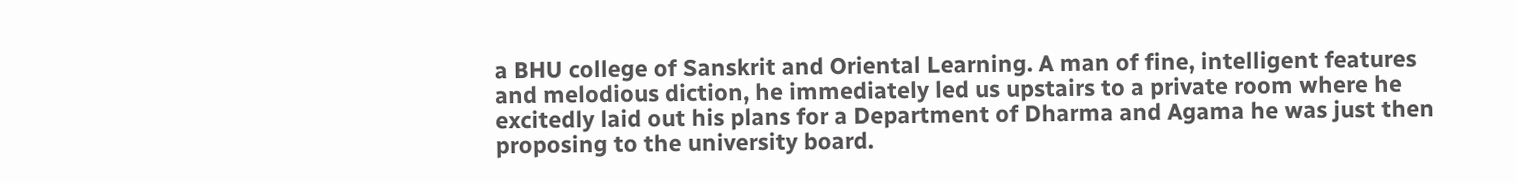a BHU college of Sanskrit and Oriental Learning. A man of fine, intelligent features and melodious diction, he immediately led us upstairs to a private room where he excitedly laid out his plans for a Department of Dharma and Agama he was just then proposing to the university board.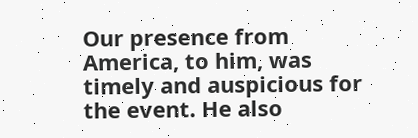Our presence from America, to him, was timely and auspicious for the event. He also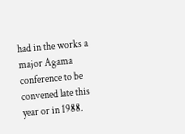had in the works a major Agama conference to be convened late this year or in 1988.